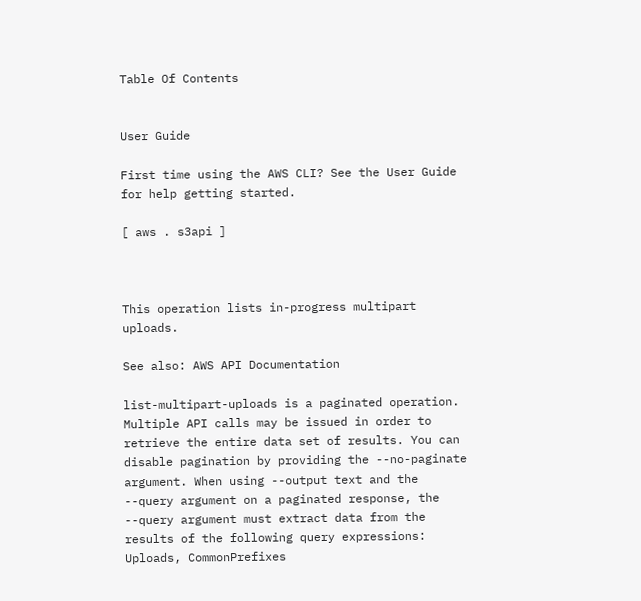Table Of Contents


User Guide

First time using the AWS CLI? See the User Guide for help getting started.

[ aws . s3api ]



This operation lists in-progress multipart uploads.

See also: AWS API Documentation

list-multipart-uploads is a paginated operation. Multiple API calls may be issued in order to retrieve the entire data set of results. You can disable pagination by providing the --no-paginate argument. When using --output text and the --query argument on a paginated response, the --query argument must extract data from the results of the following query expressions: Uploads, CommonPrefixes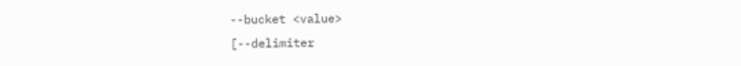--bucket <value>
[--delimiter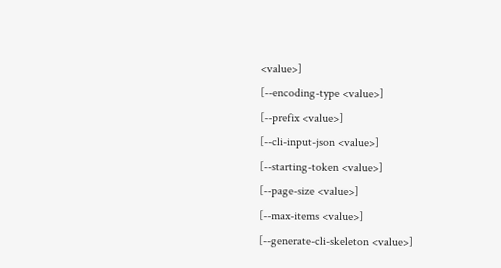<value>]
[--encoding-type <value>]
[--prefix <value>]
[--cli-input-json <value>]
[--starting-token <value>]
[--page-size <value>]
[--max-items <value>]
[--generate-cli-skeleton <value>]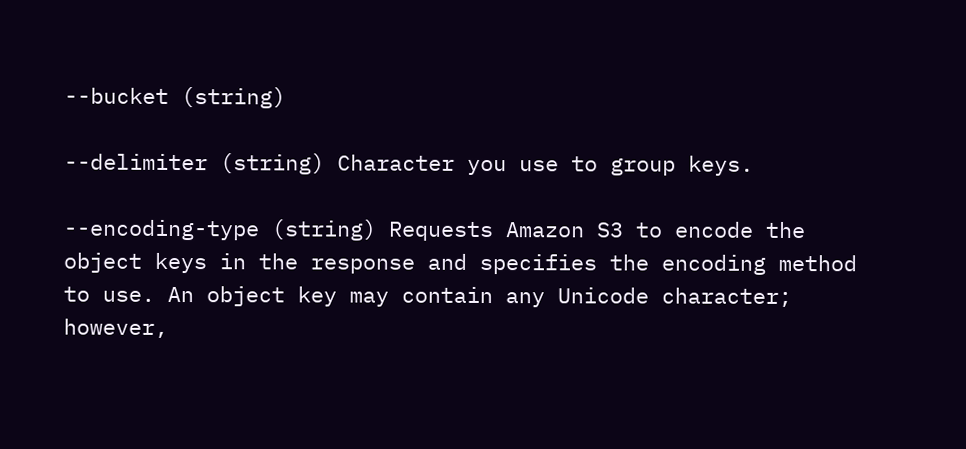--bucket (string)

--delimiter (string) Character you use to group keys.

--encoding-type (string) Requests Amazon S3 to encode the object keys in the response and specifies the encoding method to use. An object key may contain any Unicode character; however,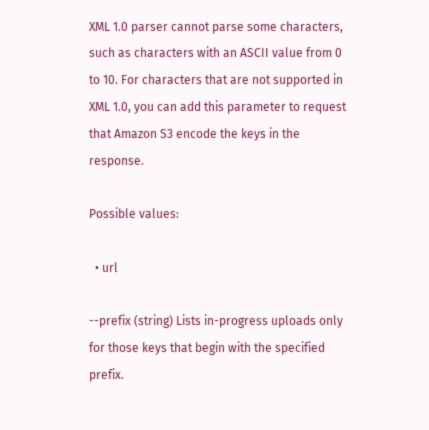XML 1.0 parser cannot parse some characters, such as characters with an ASCII value from 0 to 10. For characters that are not supported in XML 1.0, you can add this parameter to request that Amazon S3 encode the keys in the response.

Possible values:

  • url

--prefix (string) Lists in-progress uploads only for those keys that begin with the specified prefix.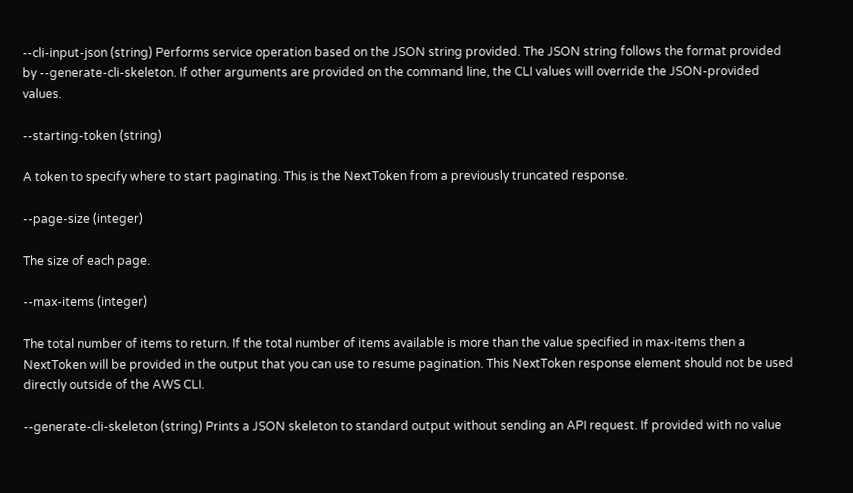--cli-input-json (string) Performs service operation based on the JSON string provided. The JSON string follows the format provided by --generate-cli-skeleton. If other arguments are provided on the command line, the CLI values will override the JSON-provided values.

--starting-token (string)

A token to specify where to start paginating. This is the NextToken from a previously truncated response.

--page-size (integer)

The size of each page.

--max-items (integer)

The total number of items to return. If the total number of items available is more than the value specified in max-items then a NextToken will be provided in the output that you can use to resume pagination. This NextToken response element should not be used directly outside of the AWS CLI.

--generate-cli-skeleton (string) Prints a JSON skeleton to standard output without sending an API request. If provided with no value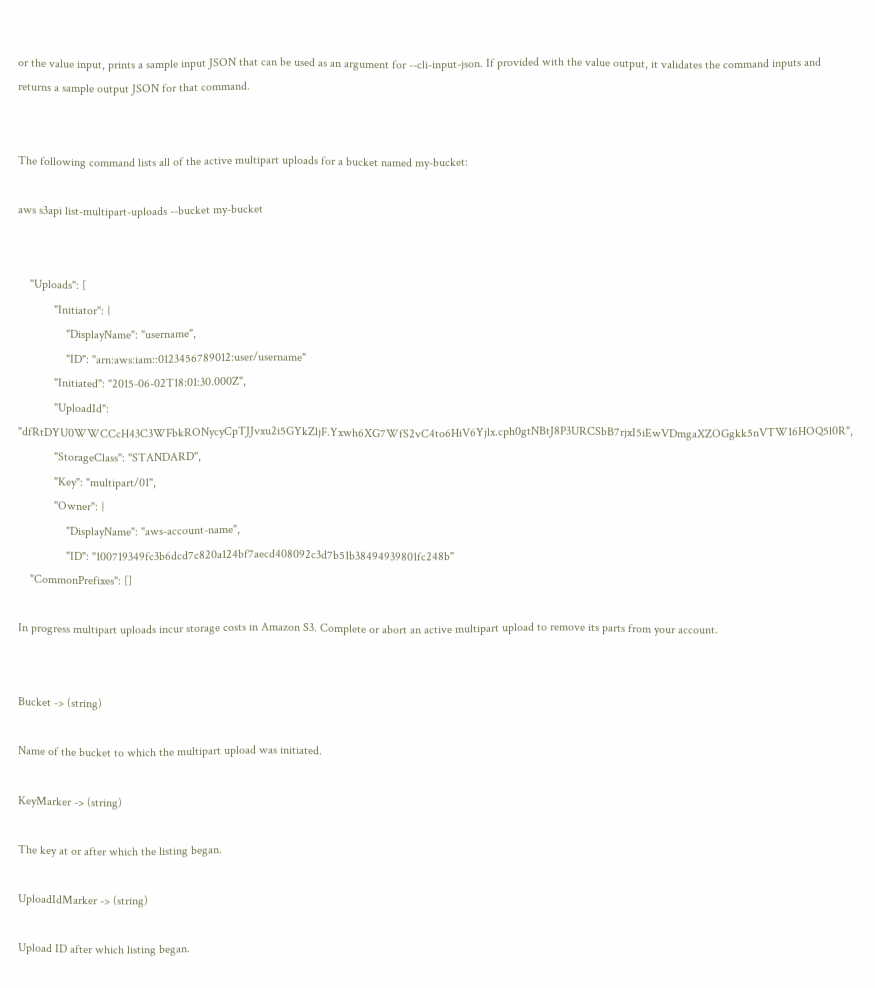or the value input, prints a sample input JSON that can be used as an argument for --cli-input-json. If provided with the value output, it validates the command inputs and returns a sample output JSON for that command.


The following command lists all of the active multipart uploads for a bucket named my-bucket:

aws s3api list-multipart-uploads --bucket my-bucket


    "Uploads": [
            "Initiator": {
                "DisplayName": "username",
                "ID": "arn:aws:iam::0123456789012:user/username"
            "Initiated": "2015-06-02T18:01:30.000Z",
            "UploadId": "dfRtDYU0WWCCcH43C3WFbkRONycyCpTJJvxu2i5GYkZljF.Yxwh6XG7WfS2vC4to6HiV6Yjlx.cph0gtNBtJ8P3URCSbB7rjxI5iEwVDmgaXZOGgkk5nVTW16HOQ5l0R",
            "StorageClass": "STANDARD",
            "Key": "multipart/01",
            "Owner": {
                "DisplayName": "aws-account-name",
                "ID": "100719349fc3b6dcd7c820a124bf7aecd408092c3d7b51b38494939801fc248b"
    "CommonPrefixes": []

In progress multipart uploads incur storage costs in Amazon S3. Complete or abort an active multipart upload to remove its parts from your account.


Bucket -> (string)

Name of the bucket to which the multipart upload was initiated.

KeyMarker -> (string)

The key at or after which the listing began.

UploadIdMarker -> (string)

Upload ID after which listing began.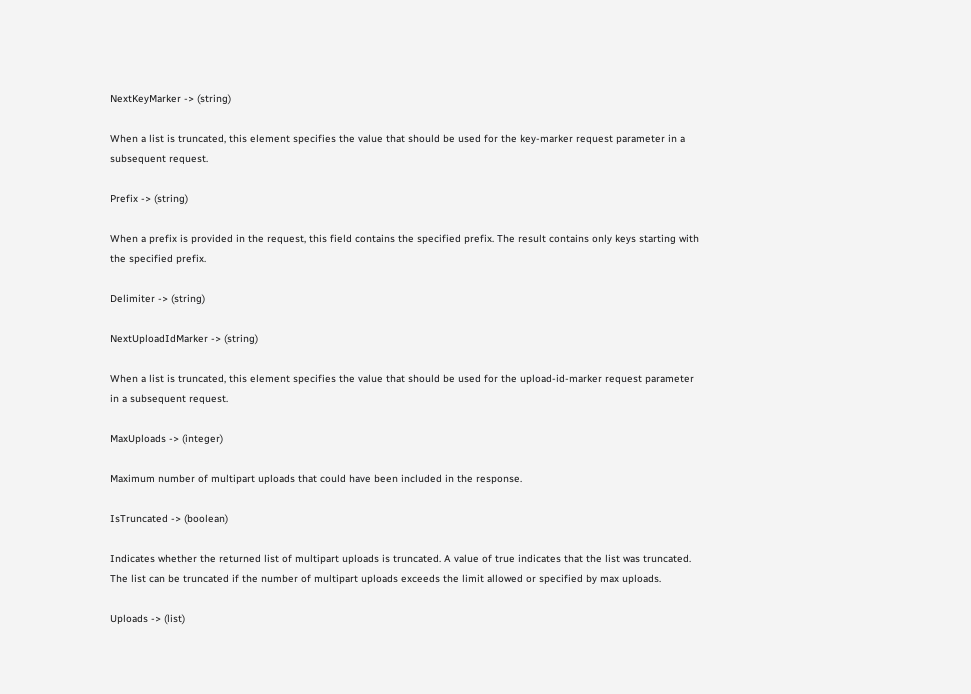NextKeyMarker -> (string)

When a list is truncated, this element specifies the value that should be used for the key-marker request parameter in a subsequent request.

Prefix -> (string)

When a prefix is provided in the request, this field contains the specified prefix. The result contains only keys starting with the specified prefix.

Delimiter -> (string)

NextUploadIdMarker -> (string)

When a list is truncated, this element specifies the value that should be used for the upload-id-marker request parameter in a subsequent request.

MaxUploads -> (integer)

Maximum number of multipart uploads that could have been included in the response.

IsTruncated -> (boolean)

Indicates whether the returned list of multipart uploads is truncated. A value of true indicates that the list was truncated. The list can be truncated if the number of multipart uploads exceeds the limit allowed or specified by max uploads.

Uploads -> (list)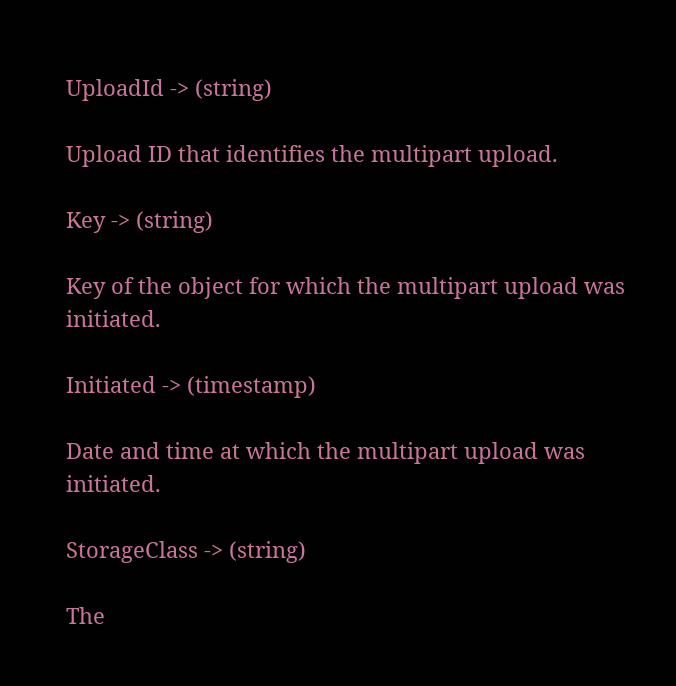UploadId -> (string)

Upload ID that identifies the multipart upload.

Key -> (string)

Key of the object for which the multipart upload was initiated.

Initiated -> (timestamp)

Date and time at which the multipart upload was initiated.

StorageClass -> (string)

The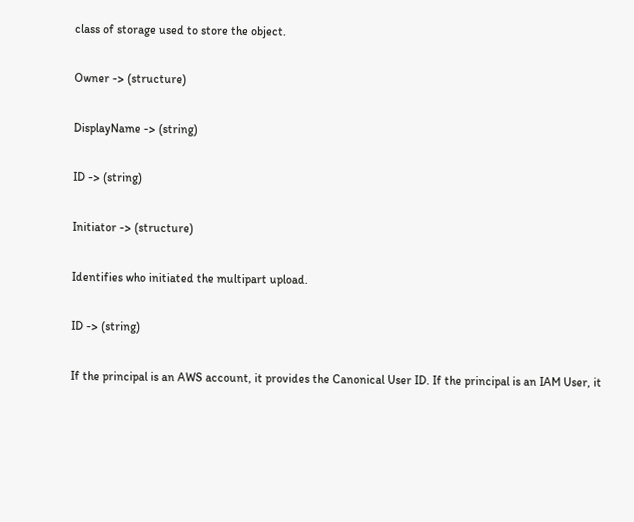class of storage used to store the object.

Owner -> (structure)

DisplayName -> (string)

ID -> (string)

Initiator -> (structure)

Identifies who initiated the multipart upload.

ID -> (string)

If the principal is an AWS account, it provides the Canonical User ID. If the principal is an IAM User, it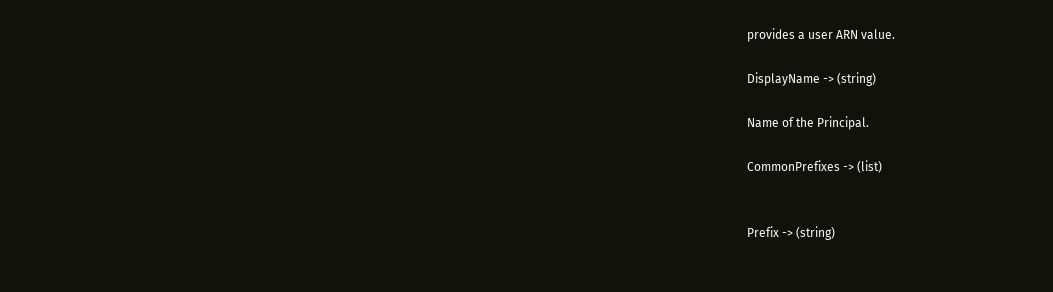provides a user ARN value.

DisplayName -> (string)

Name of the Principal.

CommonPrefixes -> (list)


Prefix -> (string)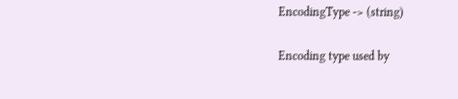EncodingType -> (string)

Encoding type used by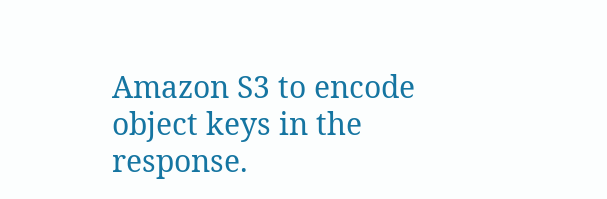Amazon S3 to encode object keys in the response.